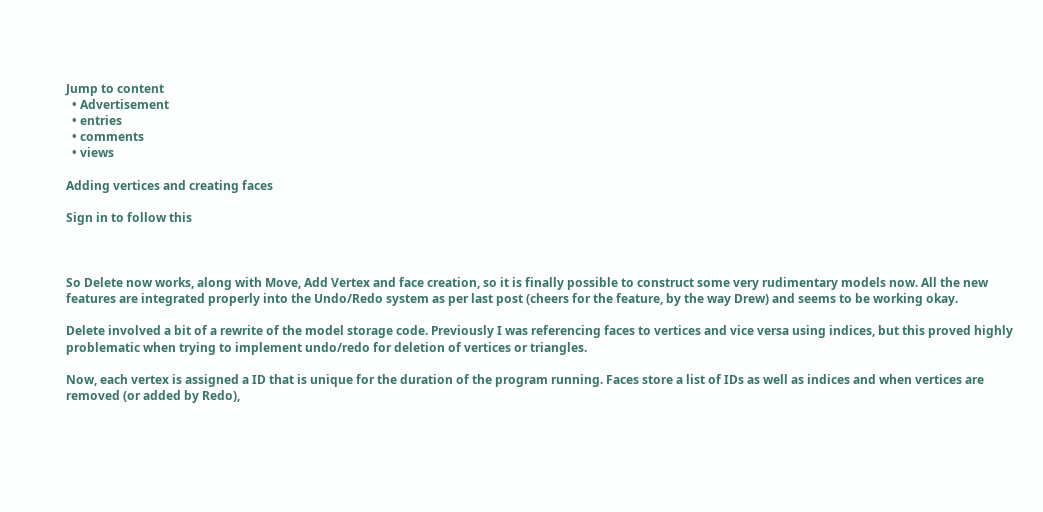Jump to content
  • Advertisement
  • entries
  • comments
  • views

Adding vertices and creating faces

Sign in to follow this



So Delete now works, along with Move, Add Vertex and face creation, so it is finally possible to construct some very rudimentary models now. All the new features are integrated properly into the Undo/Redo system as per last post (cheers for the feature, by the way Drew) and seems to be working okay.

Delete involved a bit of a rewrite of the model storage code. Previously I was referencing faces to vertices and vice versa using indices, but this proved highly problematic when trying to implement undo/redo for deletion of vertices or triangles.

Now, each vertex is assigned a ID that is unique for the duration of the program running. Faces store a list of IDs as well as indices and when vertices are removed (or added by Redo),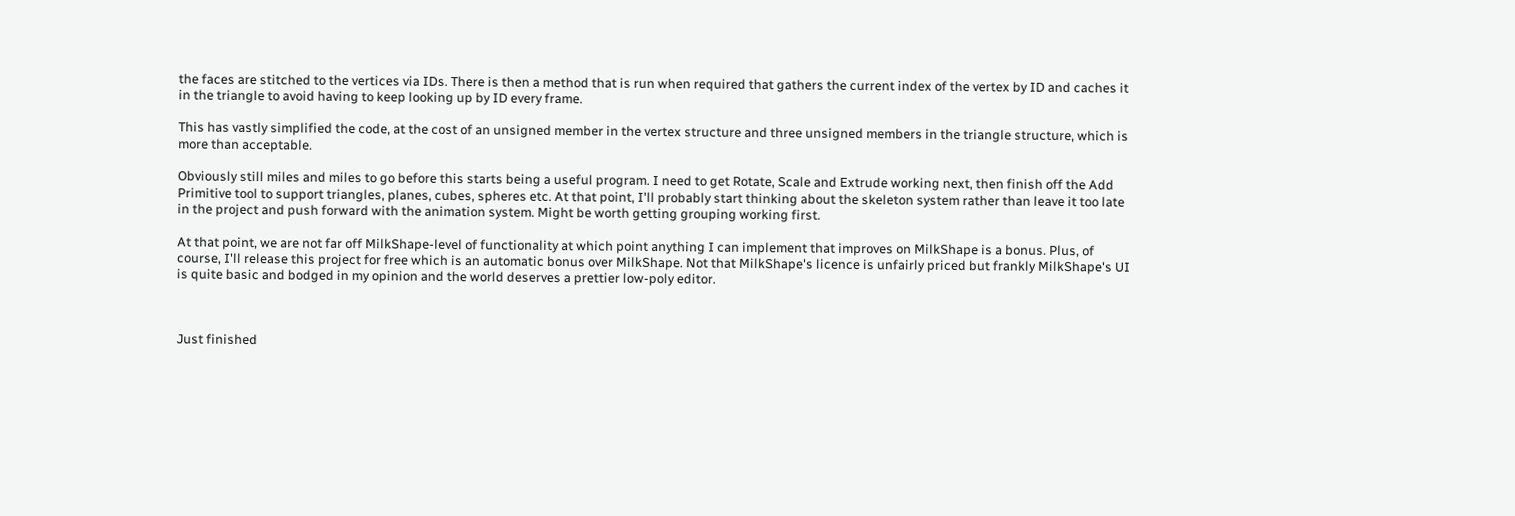the faces are stitched to the vertices via IDs. There is then a method that is run when required that gathers the current index of the vertex by ID and caches it in the triangle to avoid having to keep looking up by ID every frame.

This has vastly simplified the code, at the cost of an unsigned member in the vertex structure and three unsigned members in the triangle structure, which is more than acceptable.

Obviously still miles and miles to go before this starts being a useful program. I need to get Rotate, Scale and Extrude working next, then finish off the Add Primitive tool to support triangles, planes, cubes, spheres etc. At that point, I'll probably start thinking about the skeleton system rather than leave it too late in the project and push forward with the animation system. Might be worth getting grouping working first.

At that point, we are not far off MilkShape-level of functionality at which point anything I can implement that improves on MilkShape is a bonus. Plus, of course, I'll release this project for free which is an automatic bonus over MilkShape. Not that MilkShape's licence is unfairly priced but frankly MilkShape's UI is quite basic and bodged in my opinion and the world deserves a prettier low-poly editor.



Just finished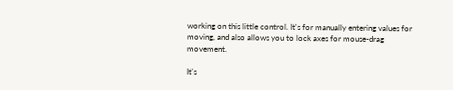working on this little control. It's for manually entering values for moving, and also allows you to lock axes for mouse-drag movement.

It's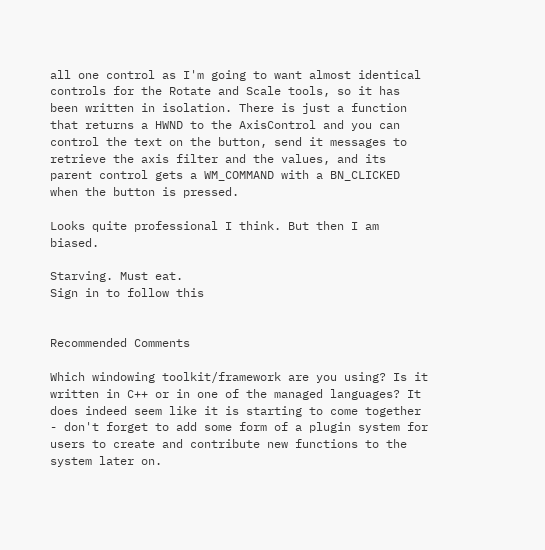all one control as I'm going to want almost identical controls for the Rotate and Scale tools, so it has been written in isolation. There is just a function that returns a HWND to the AxisControl and you can control the text on the button, send it messages to retrieve the axis filter and the values, and its parent control gets a WM_COMMAND with a BN_CLICKED when the button is pressed.

Looks quite professional I think. But then I am biased.

Starving. Must eat.
Sign in to follow this


Recommended Comments

Which windowing toolkit/framework are you using? Is it written in C++ or in one of the managed languages? It does indeed seem like it is starting to come together - don't forget to add some form of a plugin system for users to create and contribute new functions to the system later on.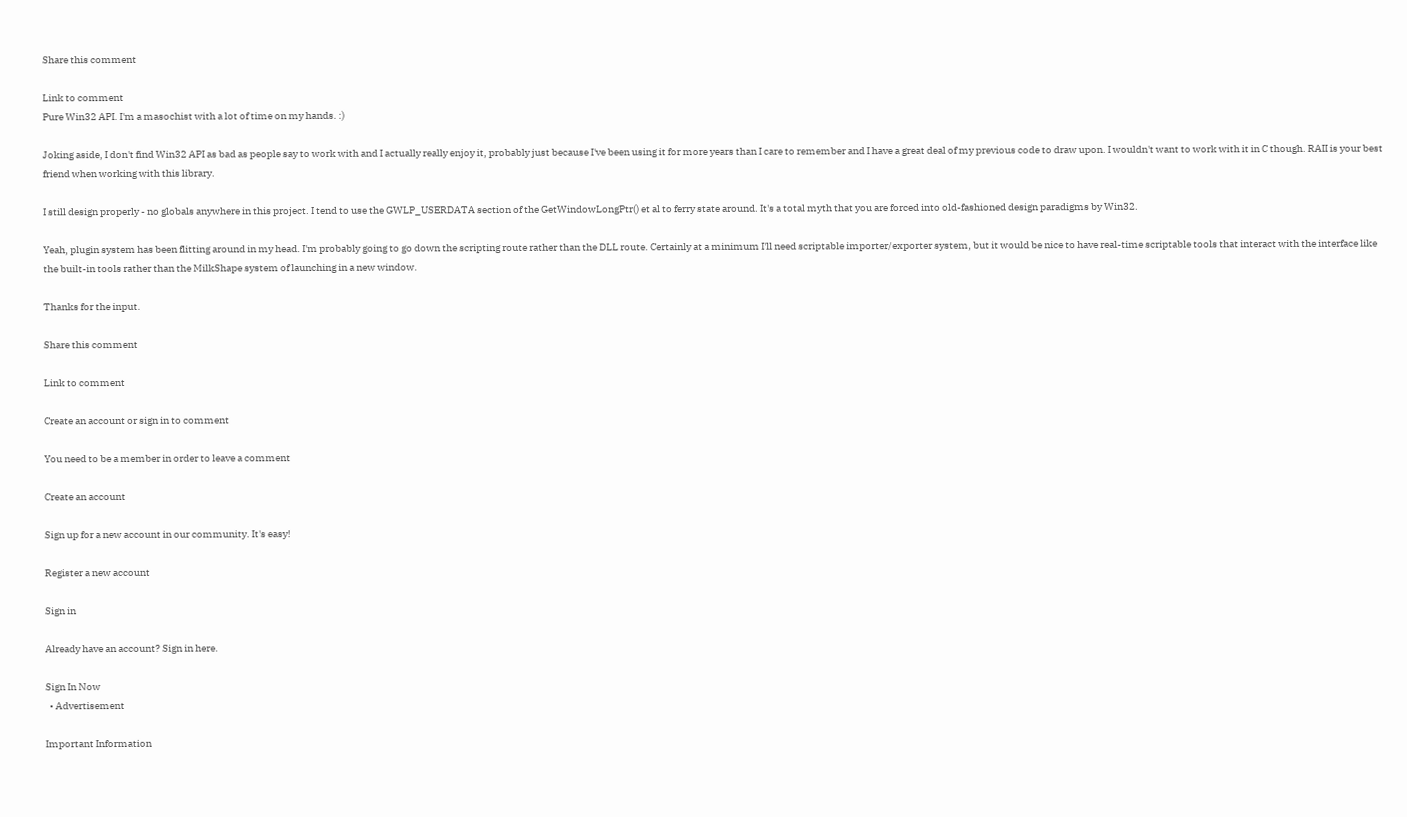Share this comment

Link to comment
Pure Win32 API. I'm a masochist with a lot of time on my hands. :)

Joking aside, I don't find Win32 API as bad as people say to work with and I actually really enjoy it, probably just because I've been using it for more years than I care to remember and I have a great deal of my previous code to draw upon. I wouldn't want to work with it in C though. RAII is your best friend when working with this library.

I still design properly - no globals anywhere in this project. I tend to use the GWLP_USERDATA section of the GetWindowLongPtr() et al to ferry state around. It's a total myth that you are forced into old-fashioned design paradigms by Win32.

Yeah, plugin system has been flitting around in my head. I'm probably going to go down the scripting route rather than the DLL route. Certainly at a minimum I'll need scriptable importer/exporter system, but it would be nice to have real-time scriptable tools that interact with the interface like the built-in tools rather than the MilkShape system of launching in a new window.

Thanks for the input.

Share this comment

Link to comment

Create an account or sign in to comment

You need to be a member in order to leave a comment

Create an account

Sign up for a new account in our community. It's easy!

Register a new account

Sign in

Already have an account? Sign in here.

Sign In Now
  • Advertisement

Important Information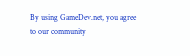By using GameDev.net, you agree to our community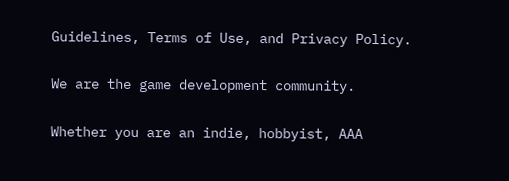Guidelines, Terms of Use, and Privacy Policy.

We are the game development community.

Whether you are an indie, hobbyist, AAA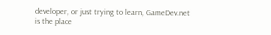developer, or just trying to learn, GameDev.net is the place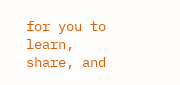for you to learn, share, and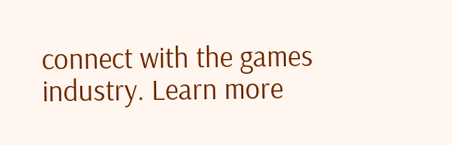connect with the games industry. Learn more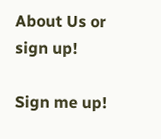About Us or sign up!

Sign me up!